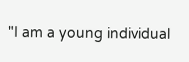"I am a young individual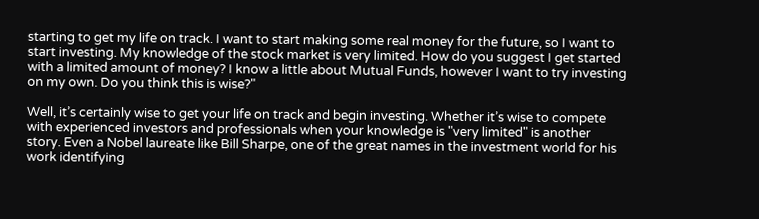starting to get my life on track. I want to start making some real money for the future, so I want to start investing. My knowledge of the stock market is very limited. How do you suggest I get started with a limited amount of money? I know a little about Mutual Funds, however I want to try investing on my own. Do you think this is wise?"

Well, it’s certainly wise to get your life on track and begin investing. Whether it’s wise to compete with experienced investors and professionals when your knowledge is "very limited" is another story. Even a Nobel laureate like Bill Sharpe, one of the great names in the investment world for his work identifying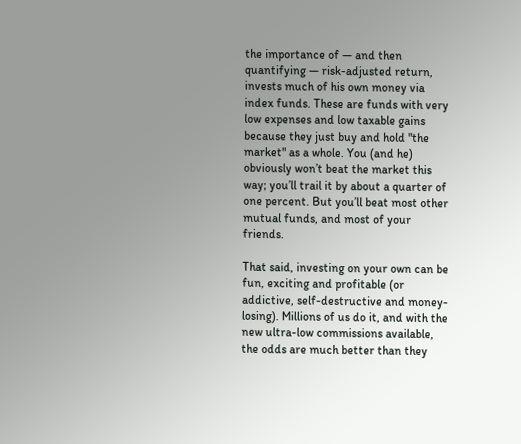the importance of — and then quantifying — risk-adjusted return, invests much of his own money via index funds. These are funds with very low expenses and low taxable gains because they just buy and hold "the market" as a whole. You (and he) obviously won’t beat the market this way; you’ll trail it by about a quarter of one percent. But you’ll beat most other mutual funds, and most of your friends.

That said, investing on your own can be fun, exciting and profitable (or addictive, self-destructive and money-losing). Millions of us do it, and with the new ultra-low commissions available, the odds are much better than they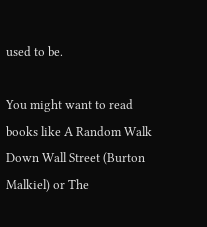used to be.

You might want to read books like A Random Walk Down Wall Street (Burton Malkiel) or The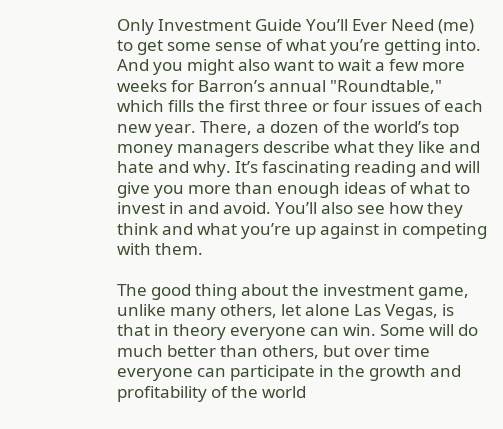Only Investment Guide You’ll Ever Need (me) to get some sense of what you’re getting into. And you might also want to wait a few more weeks for Barron’s annual "Roundtable," which fills the first three or four issues of each new year. There, a dozen of the world’s top money managers describe what they like and hate and why. It’s fascinating reading and will give you more than enough ideas of what to invest in and avoid. You’ll also see how they think and what you’re up against in competing with them.

The good thing about the investment game, unlike many others, let alone Las Vegas, is that in theory everyone can win. Some will do much better than others, but over time everyone can participate in the growth and profitability of the world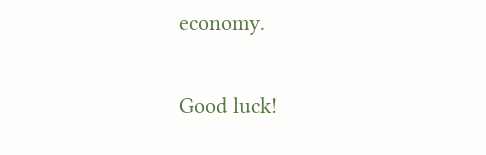economy.

Good luck!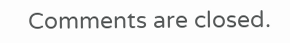Comments are closed.